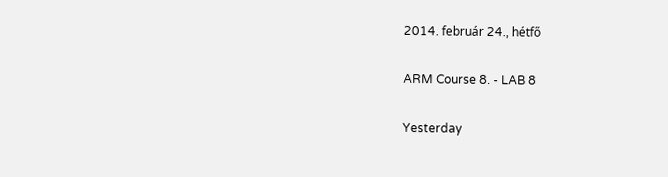2014. február 24., hétfő

ARM Course 8. - LAB 8

Yesterday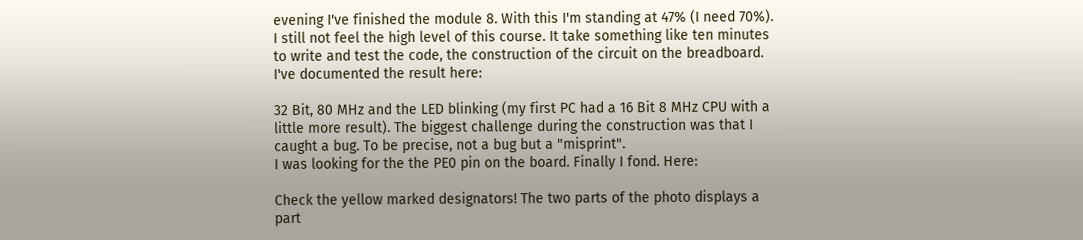evening I've finished the module 8. With this I'm standing at 47% (I need 70%). I still not feel the high level of this course. It take something like ten minutes to write and test the code, the construction of the circuit on the breadboard.
I've documented the result here:

32 Bit, 80 MHz and the LED blinking (my first PC had a 16 Bit 8 MHz CPU with a little more result). The biggest challenge during the construction was that I caught a bug. To be precise, not a bug but a "misprint".
I was looking for the the PE0 pin on the board. Finally I fond. Here:

Check the yellow marked designators! The two parts of the photo displays a part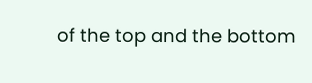of the top and the bottom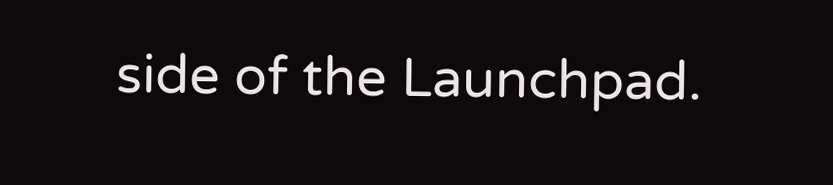side of the Launchpad.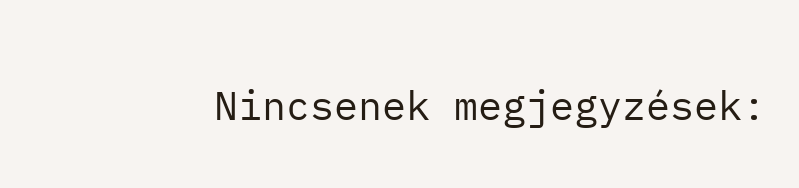Nincsenek megjegyzések: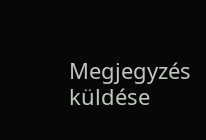Megjegyzés küldése